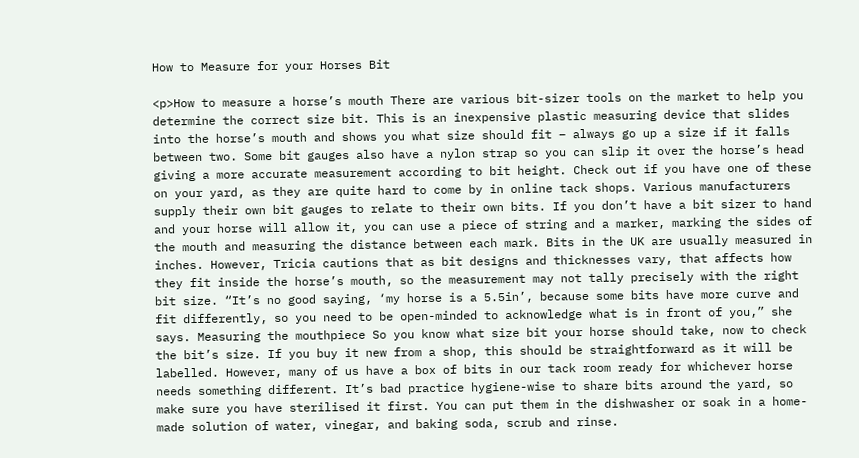How to Measure for your Horses Bit

<p>How to measure a horse’s mouth There are various bit-sizer tools on the market to help you determine the correct size bit. This is an inexpensive plastic measuring device that slides into the horse’s mouth and shows you what size should fit – always go up a size if it falls between two. Some bit gauges also have a nylon strap so you can slip it over the horse’s head giving a more accurate measurement according to bit height. Check out if you have one of these on your yard, as they are quite hard to come by in online tack shops. Various manufacturers supply their own bit gauges to relate to their own bits. If you don’t have a bit sizer to hand and your horse will allow it, you can use a piece of string and a marker, marking the sides of the mouth and measuring the distance between each mark. Bits in the UK are usually measured in inches. However, Tricia cautions that as bit designs and thicknesses vary, that affects how they fit inside the horse’s mouth, so the measurement may not tally precisely with the right bit size. “It’s no good saying, ‘my horse is a 5.5in’, because some bits have more curve and fit differently, so you need to be open-minded to acknowledge what is in front of you,” she says. Measuring the mouthpiece So you know what size bit your horse should take, now to check the bit’s size. If you buy it new from a shop, this should be straightforward as it will be labelled. However, many of us have a box of bits in our tack room ready for whichever horse needs something different. It’s bad practice hygiene-wise to share bits around the yard, so make sure you have sterilised it first. You can put them in the dishwasher or soak in a home-made solution of water, vinegar, and baking soda, scrub and rinse.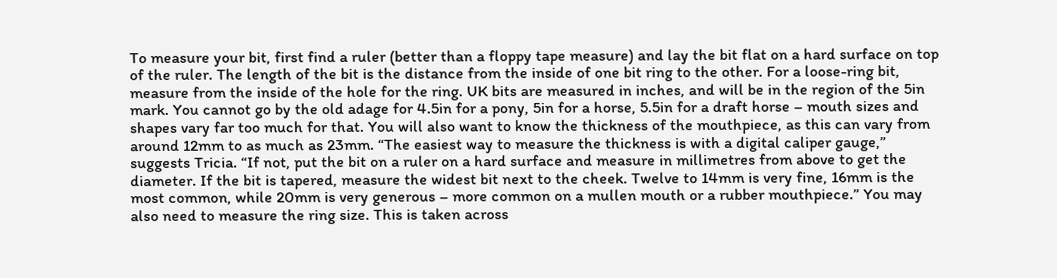To measure your bit, first find a ruler (better than a floppy tape measure) and lay the bit flat on a hard surface on top of the ruler. The length of the bit is the distance from the inside of one bit ring to the other. For a loose-ring bit, measure from the inside of the hole for the ring. UK bits are measured in inches, and will be in the region of the 5in mark. You cannot go by the old adage for 4.5in for a pony, 5in for a horse, 5.5in for a draft horse – mouth sizes and shapes vary far too much for that. You will also want to know the thickness of the mouthpiece, as this can vary from around 12mm to as much as 23mm. “The easiest way to measure the thickness is with a digital caliper gauge,” suggests Tricia. “If not, put the bit on a ruler on a hard surface and measure in millimetres from above to get the diameter. If the bit is tapered, measure the widest bit next to the cheek. Twelve to 14mm is very fine, 16mm is the most common, while 20mm is very generous – more common on a mullen mouth or a rubber mouthpiece.” You may also need to measure the ring size. This is taken across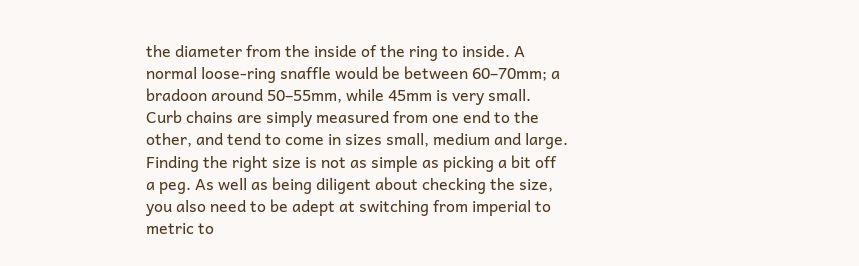the diameter from the inside of the ring to inside. A normal loose-ring snaffle would be between 60–70mm; a bradoon around 50–55mm, while 45mm is very small. Curb chains are simply measured from one end to the other, and tend to come in sizes small, medium and large. Finding the right size is not as simple as picking a bit off a peg. As well as being diligent about checking the size, you also need to be adept at switching from imperial to metric to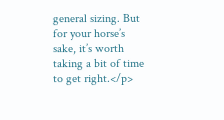general sizing. But for your horse’s sake, it’s worth taking a bit of time to get right.</p>